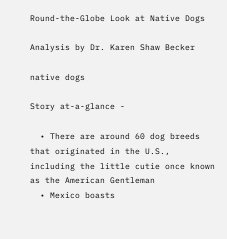Round-the-Globe Look at Native Dogs

Analysis by Dr. Karen Shaw Becker

native dogs

Story at-a-glance -

  • There are around 60 dog breeds that originated in the U.S., including the little cutie once known as the American Gentleman
  • Mexico boasts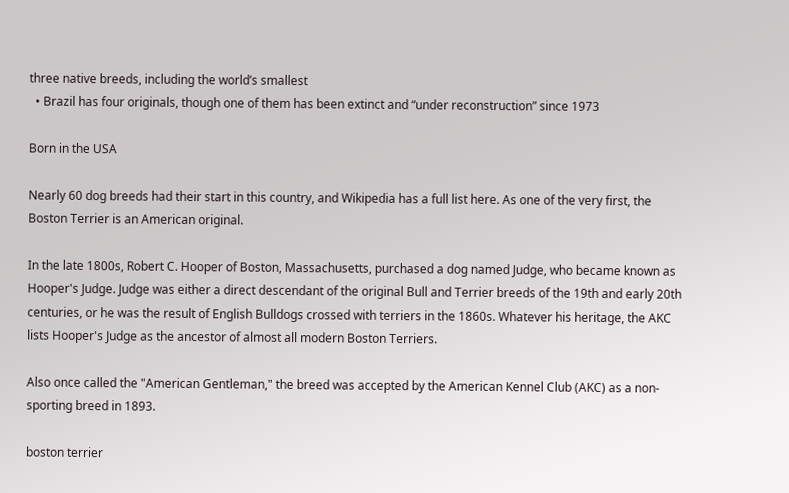three native breeds, including the world’s smallest
  • Brazil has four originals, though one of them has been extinct and “under reconstruction” since 1973

Born in the USA

Nearly 60 dog breeds had their start in this country, and Wikipedia has a full list here. As one of the very first, the Boston Terrier is an American original.

In the late 1800s, Robert C. Hooper of Boston, Massachusetts, purchased a dog named Judge, who became known as Hooper's Judge. Judge was either a direct descendant of the original Bull and Terrier breeds of the 19th and early 20th centuries, or he was the result of English Bulldogs crossed with terriers in the 1860s. Whatever his heritage, the AKC lists Hooper's Judge as the ancestor of almost all modern Boston Terriers.

Also once called the "American Gentleman," the breed was accepted by the American Kennel Club (AKC) as a non-sporting breed in 1893.

boston terrier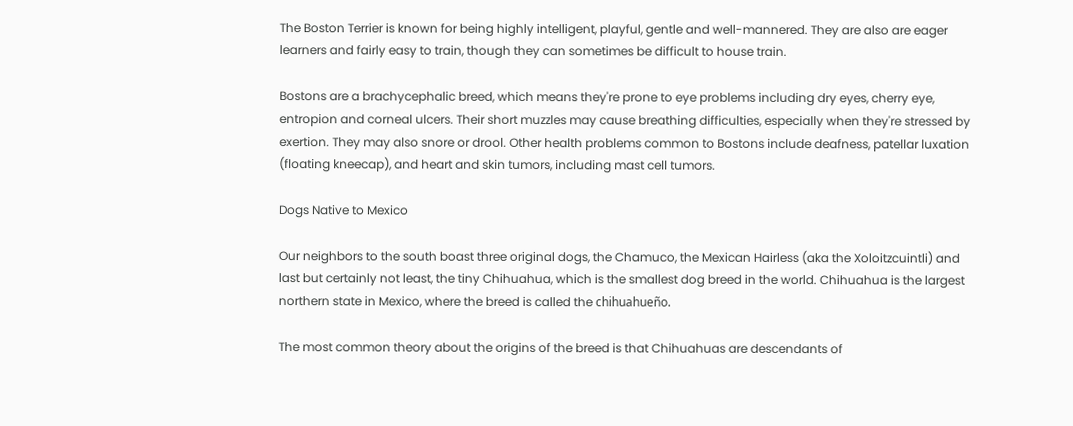The Boston Terrier is known for being highly intelligent, playful, gentle and well-mannered. They are also are eager learners and fairly easy to train, though they can sometimes be difficult to house train.

Bostons are a brachycephalic breed, which means they're prone to eye problems including dry eyes, cherry eye, entropion and corneal ulcers. Their short muzzles may cause breathing difficulties, especially when they're stressed by exertion. They may also snore or drool. Other health problems common to Bostons include deafness, patellar luxation (floating kneecap), and heart and skin tumors, including mast cell tumors.

Dogs Native to Mexico

Our neighbors to the south boast three original dogs, the Chamuco, the Mexican Hairless (aka the Xoloitzcuintli) and last but certainly not least, the tiny Chihuahua, which is the smallest dog breed in the world. Chihuahua is the largest northern state in Mexico, where the breed is called the chihuahueño.

The most common theory about the origins of the breed is that Chihuahuas are descendants of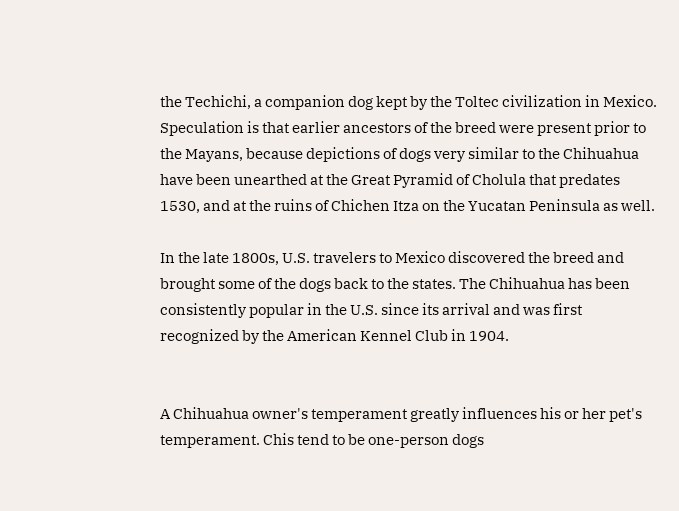the Techichi, a companion dog kept by the Toltec civilization in Mexico. Speculation is that earlier ancestors of the breed were present prior to the Mayans, because depictions of dogs very similar to the Chihuahua have been unearthed at the Great Pyramid of Cholula that predates 1530, and at the ruins of Chichen Itza on the Yucatan Peninsula as well.

In the late 1800s, U.S. travelers to Mexico discovered the breed and brought some of the dogs back to the states. The Chihuahua has been consistently popular in the U.S. since its arrival and was first recognized by the American Kennel Club in 1904.


A Chihuahua owner's temperament greatly influences his or her pet's temperament. Chis tend to be one-person dogs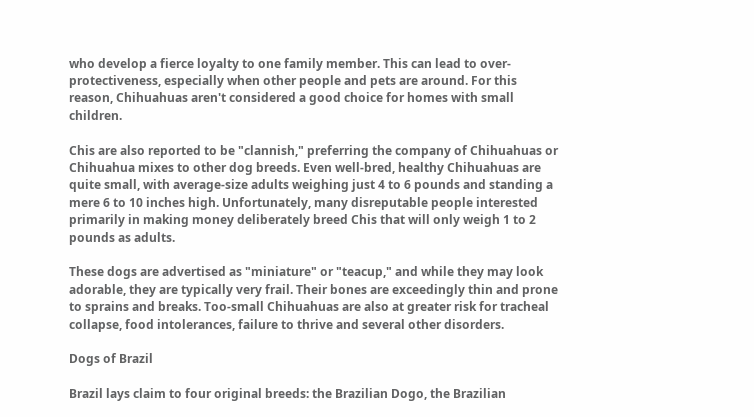who develop a fierce loyalty to one family member. This can lead to over-protectiveness, especially when other people and pets are around. For this reason, Chihuahuas aren't considered a good choice for homes with small children.

Chis are also reported to be "clannish," preferring the company of Chihuahuas or Chihuahua mixes to other dog breeds. Even well-bred, healthy Chihuahuas are quite small, with average-size adults weighing just 4 to 6 pounds and standing a mere 6 to 10 inches high. Unfortunately, many disreputable people interested primarily in making money deliberately breed Chis that will only weigh 1 to 2 pounds as adults.

These dogs are advertised as "miniature" or "teacup," and while they may look adorable, they are typically very frail. Their bones are exceedingly thin and prone to sprains and breaks. Too-small Chihuahuas are also at greater risk for tracheal collapse, food intolerances, failure to thrive and several other disorders.

Dogs of Brazil

Brazil lays claim to four original breeds: the Brazilian Dogo, the Brazilian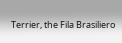Terrier, the Fila Brasiliero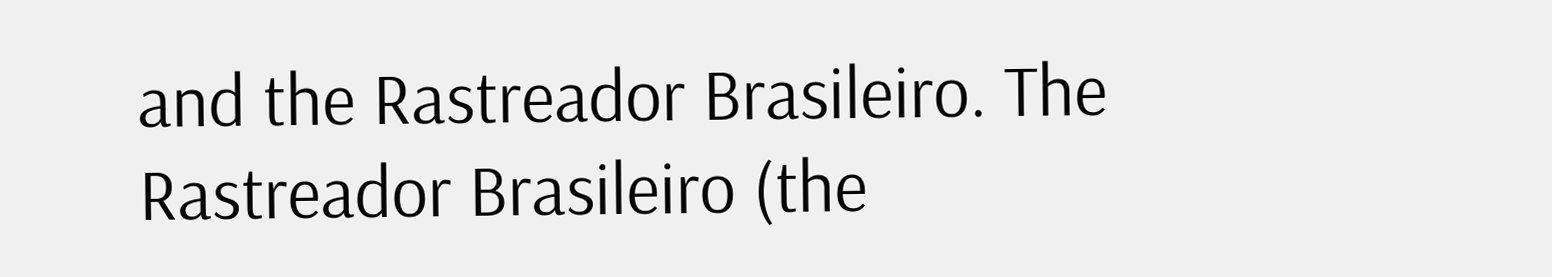and the Rastreador Brasileiro. The Rastreador Brasileiro (the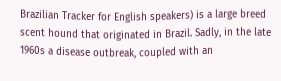Brazilian Tracker for English speakers) is a large breed scent hound that originated in Brazil. Sadly, in the late 1960s a disease outbreak, coupled with an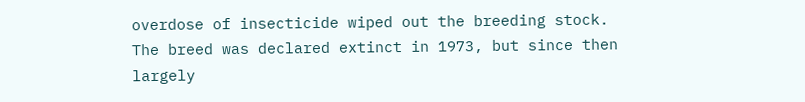overdose of insecticide wiped out the breeding stock. The breed was declared extinct in 1973, but since then largely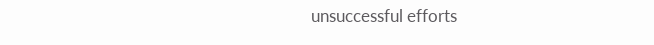unsuccessful efforts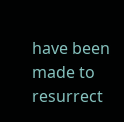have been made to resurrect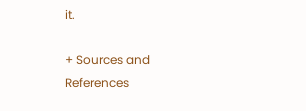it.

+ Sources and References